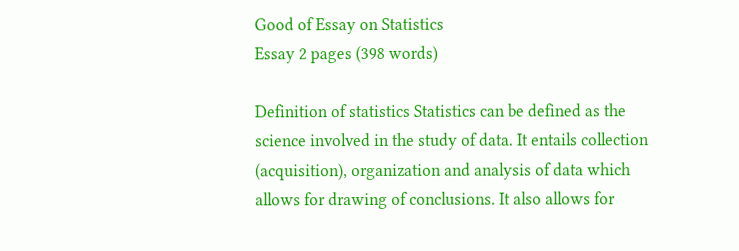Good of Essay on Statistics
Essay 2 pages (398 words)

Definition of statistics Statistics can be defined as the science involved in the study of data. It entails collection (acquisition), organization and analysis of data which allows for drawing of conclusions. It also allows for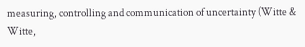measuring, controlling and communication of uncertainty (Witte & Witte,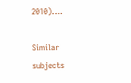2010).…

Similar subjects